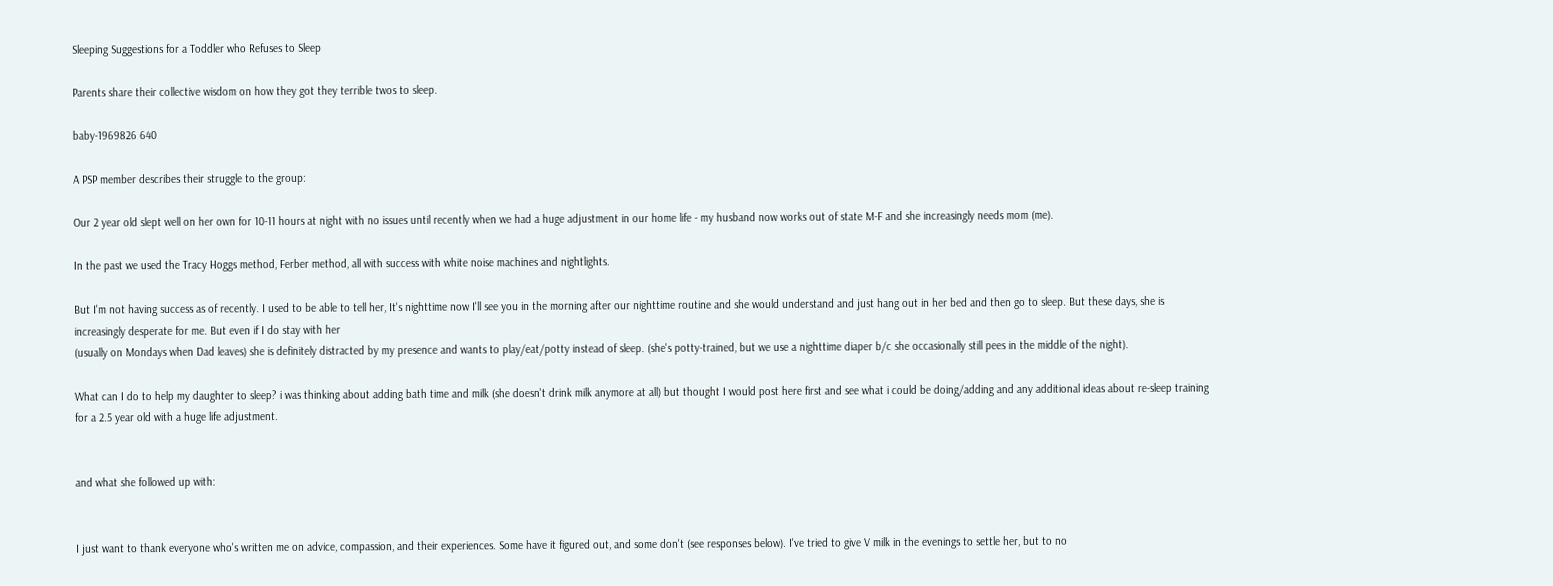Sleeping Suggestions for a Toddler who Refuses to Sleep

Parents share their collective wisdom on how they got they terrible twos to sleep.

baby-1969826 640

A PSP member describes their struggle to the group:

Our 2 year old slept well on her own for 10-11 hours at night with no issues until recently when we had a huge adjustment in our home life - my husband now works out of state M-F and she increasingly needs mom (me).

In the past we used the Tracy Hoggs method, Ferber method, all with success with white noise machines and nightlights.

But I'm not having success as of recently. I used to be able to tell her, It's nighttime now I'll see you in the morning after our nighttime routine and she would understand and just hang out in her bed and then go to sleep. But these days, she is increasingly desperate for me. But even if I do stay with her
(usually on Mondays when Dad leaves) she is definitely distracted by my presence and wants to play/eat/potty instead of sleep. (she's potty-trained, but we use a nighttime diaper b/c she occasionally still pees in the middle of the night).

What can I do to help my daughter to sleep? i was thinking about adding bath time and milk (she doesn't drink milk anymore at all) but thought I would post here first and see what i could be doing/adding and any additional ideas about re-sleep training for a 2.5 year old with a huge life adjustment.


and what she followed up with:


I just want to thank everyone who's written me on advice, compassion, and their experiences. Some have it figured out, and some don't (see responses below). I've tried to give V milk in the evenings to settle her, but to no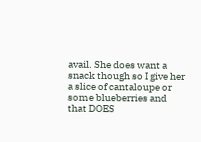avail. She does want a snack though so I give her a slice of cantaloupe or some blueberries and that DOES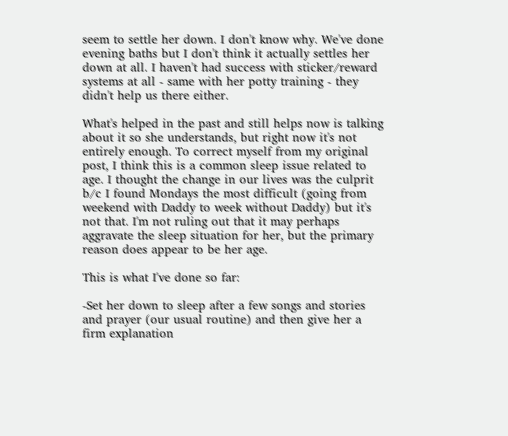seem to settle her down. I don't know why. We've done evening baths but I don't think it actually settles her down at all. I haven't had success with sticker/reward systems at all - same with her potty training - they didn't help us there either.

What's helped in the past and still helps now is talking about it so she understands, but right now it's not entirely enough. To correct myself from my original post, I think this is a common sleep issue related to age. I thought the change in our lives was the culprit b/c I found Mondays the most difficult (going from weekend with Daddy to week without Daddy) but it's not that. I'm not ruling out that it may perhaps aggravate the sleep situation for her, but the primary reason does appear to be her age.

This is what I've done so far:

-Set her down to sleep after a few songs and stories and prayer (our usual routine) and then give her a firm explanation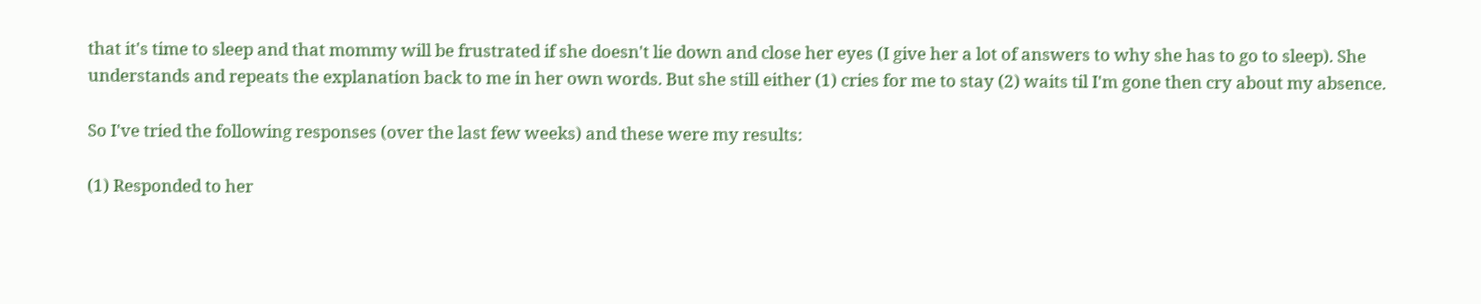that it's time to sleep and that mommy will be frustrated if she doesn't lie down and close her eyes (I give her a lot of answers to why she has to go to sleep). She understands and repeats the explanation back to me in her own words. But she still either (1) cries for me to stay (2) waits til I'm gone then cry about my absence.

So I've tried the following responses (over the last few weeks) and these were my results:

(1) Responded to her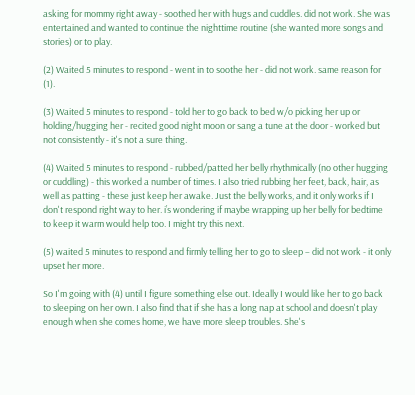asking for mommy right away - soothed her with hugs and cuddles. did not work. She was entertained and wanted to continue the nighttime routine (she wanted more songs and stories) or to play.

(2) Waited 5 minutes to respond - went in to soothe her - did not work. same reason for (1).

(3) Waited 5 minutes to respond - told her to go back to bed w/o picking her up or holding/hugging her - recited good night moon or sang a tune at the door - worked but not consistently - it's not a sure thing.

(4) Waited 5 minutes to respond - rubbed/patted her belly rhythmically (no other hugging or cuddling) - this worked a number of times. I also tried rubbing her feet, back, hair, as well as patting - these just keep her awake. Just the belly works, and it only works if I don't respond right way to her. i’s wondering if maybe wrapping up her belly for bedtime to keep it warm would help too. I might try this next.

(5) waited 5 minutes to respond and firmly telling her to go to sleep – did not work - it only upset her more.

So I'm going with (4) until I figure something else out. Ideally I would like her to go back to sleeping on her own. I also find that if she has a long nap at school and doesn't play enough when she comes home, we have more sleep troubles. She's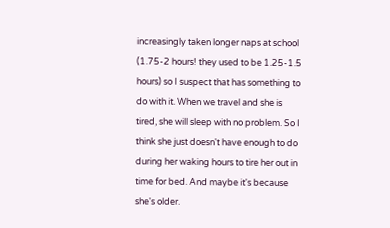increasingly taken longer naps at school (1.75-2 hours! they used to be 1.25-1.5 hours) so I suspect that has something to do with it. When we travel and she is tired, she will sleep with no problem. So I think she just doesn't have enough to do during her waking hours to tire her out in time for bed. And maybe it's because she's older.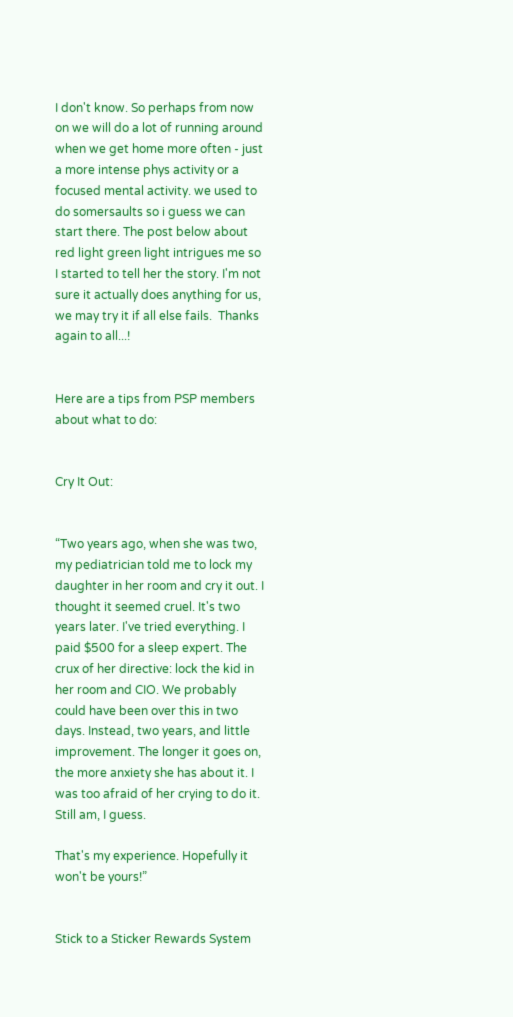I don't know. So perhaps from now on we will do a lot of running around when we get home more often - just a more intense phys activity or a focused mental activity. we used to do somersaults so i guess we can start there. The post below about red light green light intrigues me so I started to tell her the story. I'm not sure it actually does anything for us, we may try it if all else fails.  Thanks again to all...!


Here are a tips from PSP members about what to do:


Cry It Out:


“Two years ago, when she was two, my pediatrician told me to lock my daughter in her room and cry it out. I thought it seemed cruel. It's two years later. I've tried everything. I paid $500 for a sleep expert. The crux of her directive: lock the kid in her room and CIO. We probably could have been over this in two days. Instead, two years, and little improvement. The longer it goes on, the more anxiety she has about it. I was too afraid of her crying to do it. Still am, I guess.

That's my experience. Hopefully it won't be yours!”


Stick to a Sticker Rewards System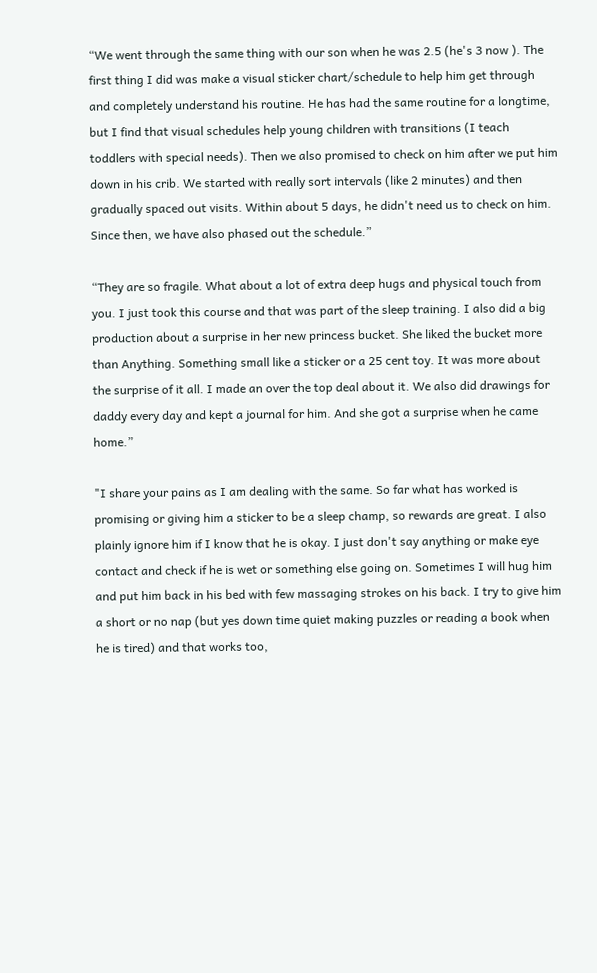“We went through the same thing with our son when he was 2.5 (he's 3 now ). The first thing I did was make a visual sticker chart/schedule to help him get through and completely understand his routine. He has had the same routine for a longtime, but I find that visual schedules help young children with transitions (I teach toddlers with special needs). Then we also promised to check on him after we put him down in his crib. We started with really sort intervals (like 2 minutes) and then gradually spaced out visits. Within about 5 days, he didn't need us to check on him.
Since then, we have also phased out the schedule.”

“They are so fragile. What about a lot of extra deep hugs and physical touch from you. I just took this course and that was part of the sleep training. I also did a big production about a surprise in her new princess bucket. She liked the bucket more than Anything. Something small like a sticker or a 25 cent toy. It was more about the surprise of it all. I made an over the top deal about it. We also did drawings for daddy every day and kept a journal for him. And she got a surprise when he came home.”

"I share your pains as I am dealing with the same. So far what has worked is promising or giving him a sticker to be a sleep champ, so rewards are great. I also plainly ignore him if I know that he is okay. I just don't say anything or make eye contact and check if he is wet or something else going on. Sometimes I will hug him and put him back in his bed with few massaging strokes on his back. I try to give him a short or no nap (but yes down time quiet making puzzles or reading a book when he is tired) and that works too,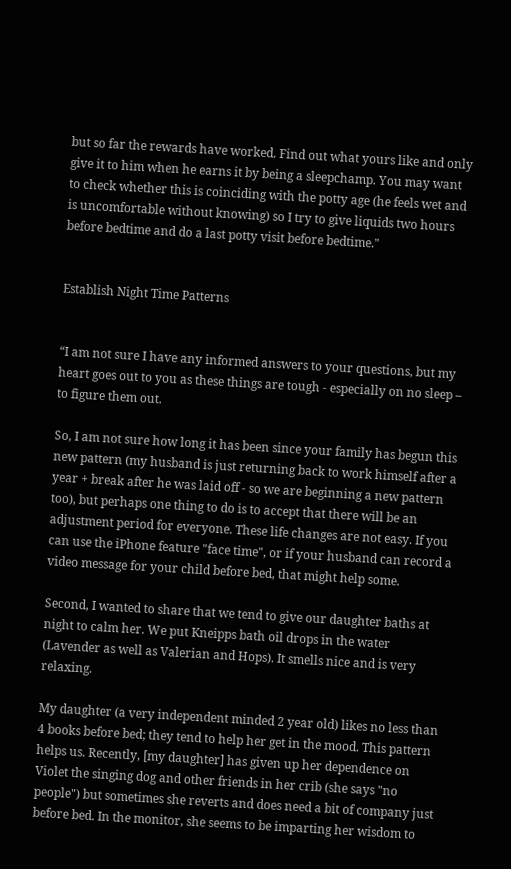but so far the rewards have worked. Find out what yours like and only give it to him when he earns it by being a sleepchamp. You may want to check whether this is coinciding with the potty age (he feels wet and is uncomfortable without knowing) so I try to give liquids two hours before bedtime and do a last potty visit before bedtime."


Establish Night Time Patterns


“I am not sure I have any informed answers to your questions, but my heart goes out to you as these things are tough - especially on no sleep – to figure them out.

So, I am not sure how long it has been since your family has begun this new pattern (my husband is just returning back to work himself after a year + break after he was laid off - so we are beginning a new pattern too), but perhaps one thing to do is to accept that there will be an adjustment period for everyone. These life changes are not easy. If you can use the iPhone feature "face time", or if your husband can record a video message for your child before bed, that might help some.

Second, I wanted to share that we tend to give our daughter baths at night to calm her. We put Kneipps bath oil drops in the water (Lavender as well as Valerian and Hops). It smells nice and is very relaxing.

My daughter (a very independent minded 2 year old) likes no less than 4 books before bed; they tend to help her get in the mood. This pattern helps us. Recently, [my daughter] has given up her dependence on Violet the singing dog and other friends in her crib (she says "no people") but sometimes she reverts and does need a bit of company just before bed. In the monitor, she seems to be imparting her wisdom to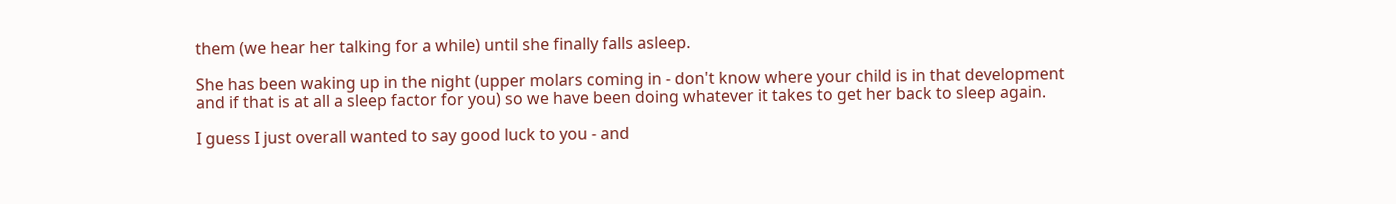them (we hear her talking for a while) until she finally falls asleep.

She has been waking up in the night (upper molars coming in - don't know where your child is in that development and if that is at all a sleep factor for you) so we have been doing whatever it takes to get her back to sleep again.

I guess I just overall wanted to say good luck to you - and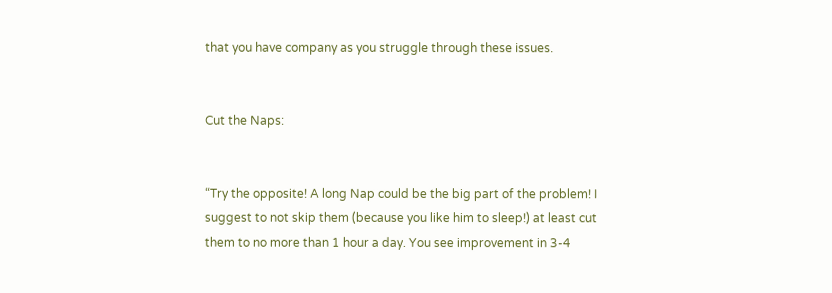that you have company as you struggle through these issues.


Cut the Naps:


“Try the opposite! A long Nap could be the big part of the problem! I suggest to not skip them (because you like him to sleep!) at least cut them to no more than 1 hour a day. You see improvement in 3-4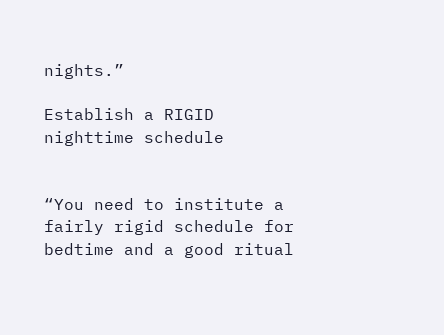nights.”

Establish a RIGID nighttime schedule


“You need to institute a fairly rigid schedule for bedtime and a good ritual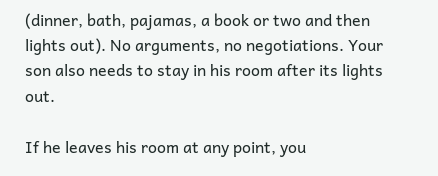(dinner, bath, pajamas, a book or two and then lights out). No arguments, no negotiations. Your son also needs to stay in his room after its lights out.

If he leaves his room at any point, you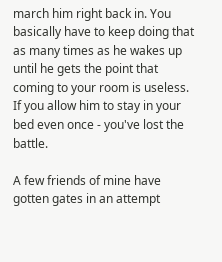march him right back in. You basically have to keep doing that as many times as he wakes up until he gets the point that coming to your room is useless. If you allow him to stay in your bed even once - you've lost the battle.

A few friends of mine have gotten gates in an attempt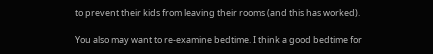to prevent their kids from leaving their rooms (and this has worked).

You also may want to re-examine bedtime. I think a good bedtime for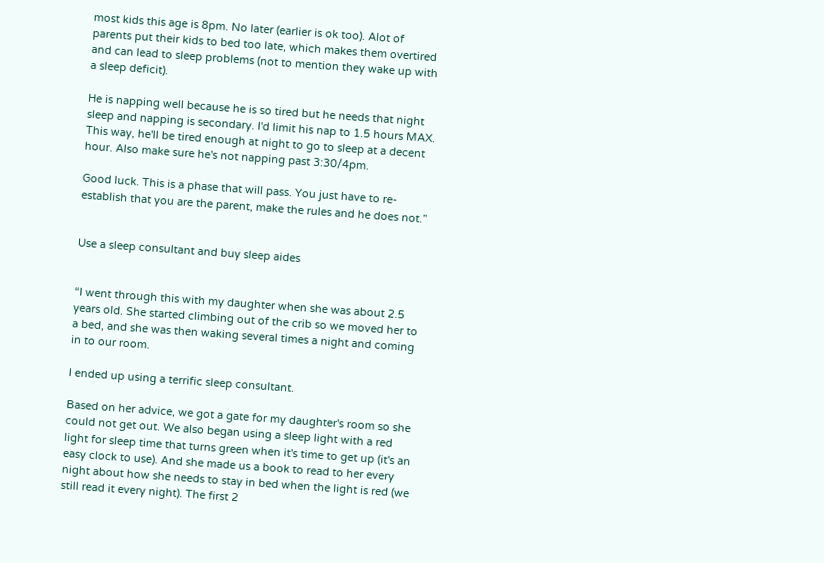most kids this age is 8pm. No later (earlier is ok too). Alot of parents put their kids to bed too late, which makes them overtired and can lead to sleep problems (not to mention they wake up with a sleep deficit).

He is napping well because he is so tired but he needs that night sleep and napping is secondary. I'd limit his nap to 1.5 hours MAX. This way, he'll be tired enough at night to go to sleep at a decent hour. Also make sure he's not napping past 3:30/4pm.

Good luck. This is a phase that will pass. You just have to re-establish that you are the parent, make the rules and he does not.”


Use a sleep consultant and buy sleep aides


“I went through this with my daughter when she was about 2.5 years old. She started climbing out of the crib so we moved her to a bed, and she was then waking several times a night and coming in to our room.

I ended up using a terrific sleep consultant.

Based on her advice, we got a gate for my daughter's room so she could not get out. We also began using a sleep light with a red light for sleep time that turns green when it's time to get up (it's an easy clock to use). And she made us a book to read to her every night about how she needs to stay in bed when the light is red (we still read it every night). The first 2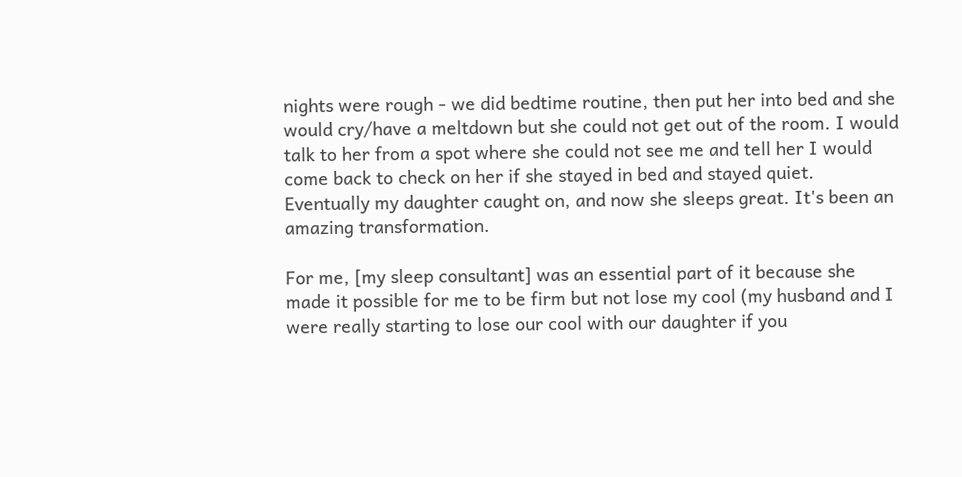nights were rough - we did bedtime routine, then put her into bed and she would cry/have a meltdown but she could not get out of the room. I would talk to her from a spot where she could not see me and tell her I would come back to check on her if she stayed in bed and stayed quiet. Eventually my daughter caught on, and now she sleeps great. It's been an amazing transformation.

For me, [my sleep consultant] was an essential part of it because she made it possible for me to be firm but not lose my cool (my husband and I were really starting to lose our cool with our daughter if you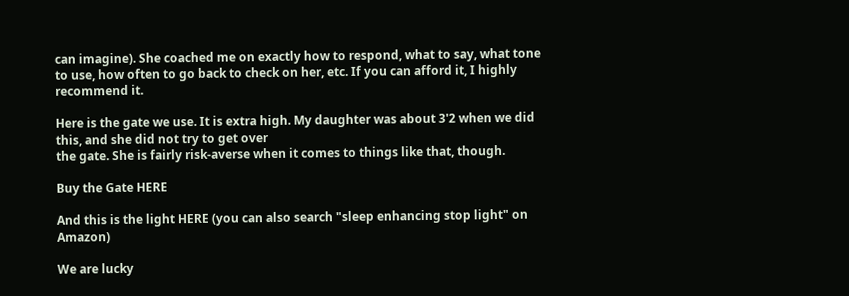can imagine). She coached me on exactly how to respond, what to say, what tone to use, how often to go back to check on her, etc. If you can afford it, I highly recommend it.

Here is the gate we use. It is extra high. My daughter was about 3'2 when we did this, and she did not try to get over
the gate. She is fairly risk-averse when it comes to things like that, though.

Buy the Gate HERE

And this is the light HERE (you can also search "sleep enhancing stop light" on Amazon)

We are lucky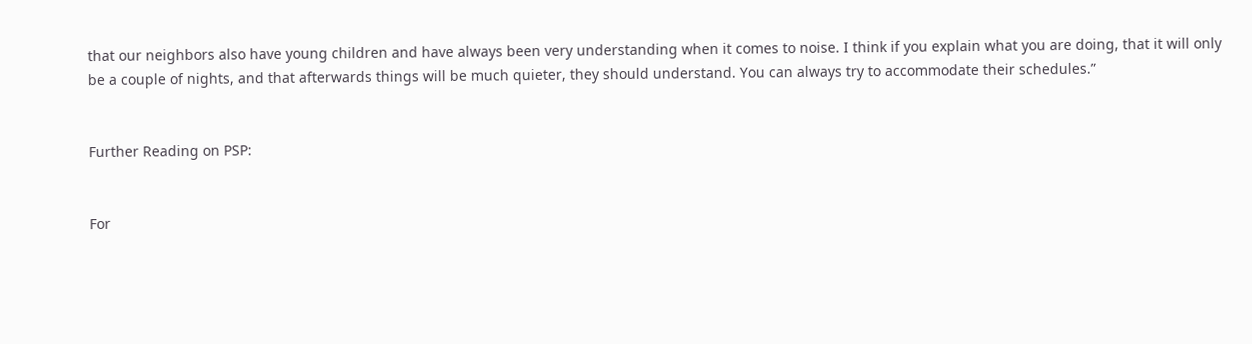that our neighbors also have young children and have always been very understanding when it comes to noise. I think if you explain what you are doing, that it will only be a couple of nights, and that afterwards things will be much quieter, they should understand. You can always try to accommodate their schedules.”


Further Reading on PSP:


For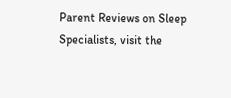Parent Reviews on Sleep Specialists, visit the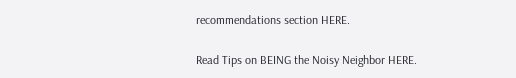recommendations section HERE.

Read Tips on BEING the Noisy Neighbor HERE.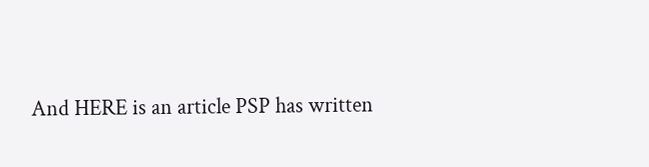And HERE is an article PSP has written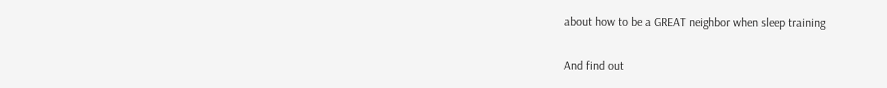about how to be a GREAT neighbor when sleep training

And find out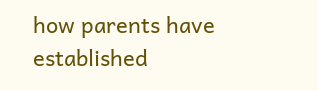how parents have established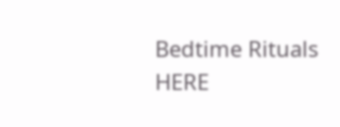Bedtime Rituals HERE